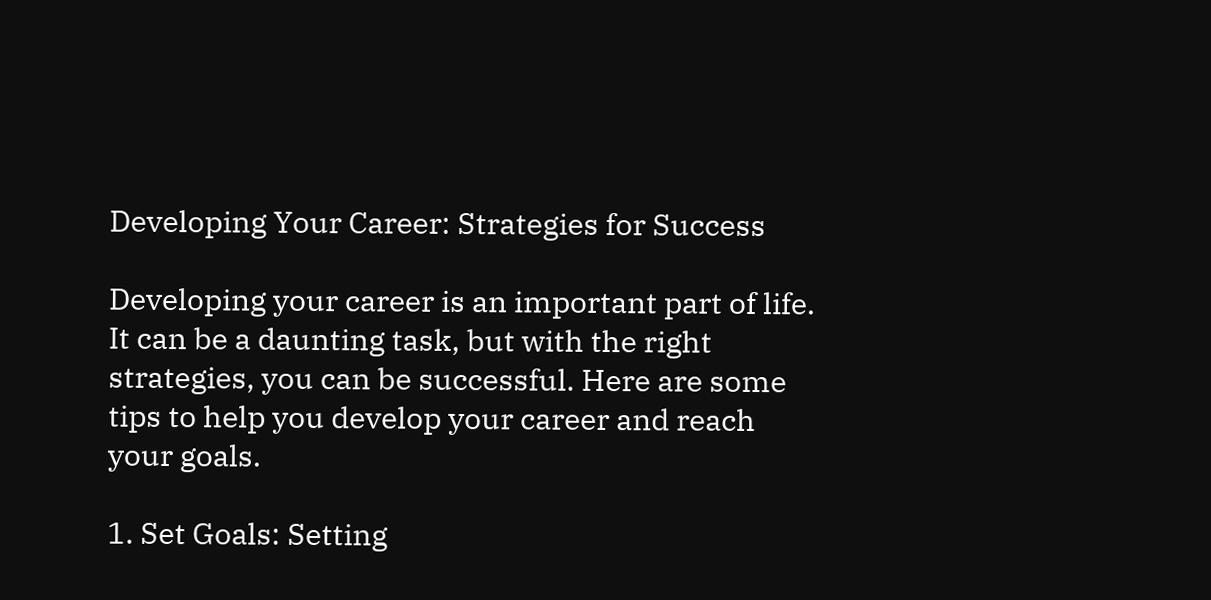Developing Your Career: Strategies for Success

Developing your career is an important part of life. It can be a daunting task, but with the right strategies, you can be successful. Here are some tips to help you develop your career and reach your goals.

1. Set Goals: Setting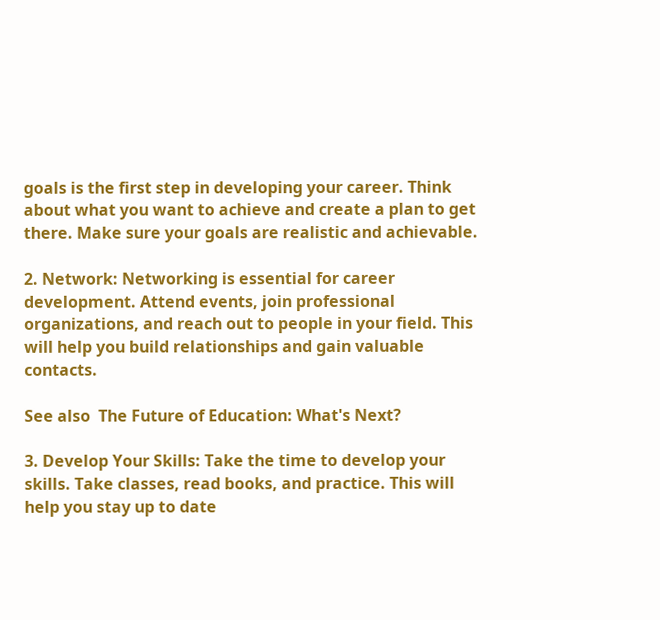goals is the first step in developing your career. Think about what you want to achieve and create a plan to get there. Make sure your goals are realistic and achievable.

2. Network: Networking is essential for career development. Attend events, join professional organizations, and reach out to people in your field. This will help you build relationships and gain valuable contacts.

See also  The Future of Education: What's Next?

3. Develop Your Skills: Take the time to develop your skills. Take classes, read books, and practice. This will help you stay up to date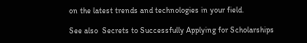on the latest trends and technologies in your field.

See also  Secrets to Successfully Applying for Scholarships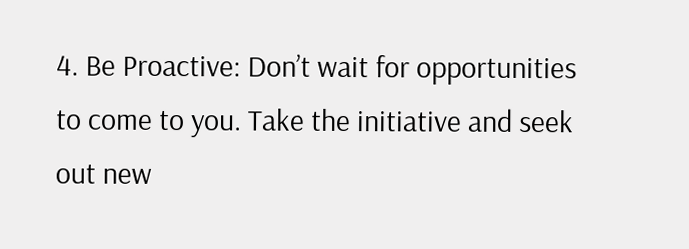4. Be Proactive: Don’t wait for opportunities to come to you. Take the initiative and seek out new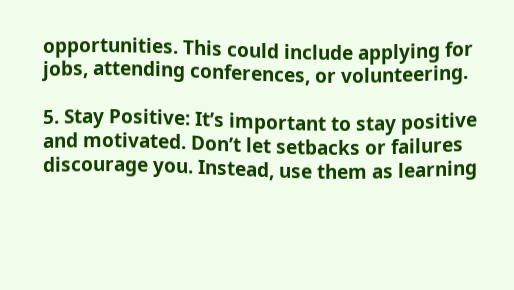opportunities. This could include applying for jobs, attending conferences, or volunteering.

5. Stay Positive: It’s important to stay positive and motivated. Don’t let setbacks or failures discourage you. Instead, use them as learning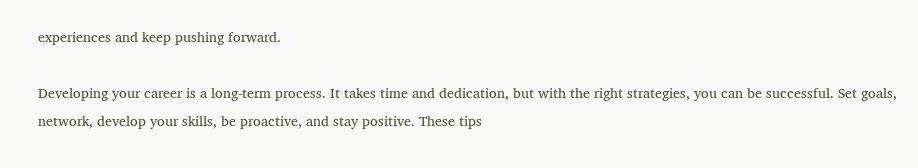experiences and keep pushing forward.

Developing your career is a long-term process. It takes time and dedication, but with the right strategies, you can be successful. Set goals, network, develop your skills, be proactive, and stay positive. These tips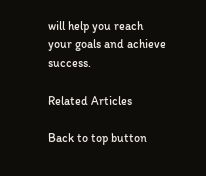will help you reach your goals and achieve success.

Related Articles

Back to top button